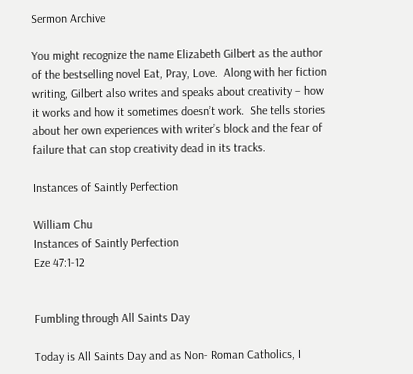Sermon Archive

You might recognize the name Elizabeth Gilbert as the author of the bestselling novel Eat, Pray, Love.  Along with her fiction writing, Gilbert also writes and speaks about creativity – how it works and how it sometimes doesn’t work.  She tells stories about her own experiences with writer’s block and the fear of failure that can stop creativity dead in its tracks.

Instances of Saintly Perfection

William Chu
Instances of Saintly Perfection
Eze 47:1-12


Fumbling through All Saints Day

Today is All Saints Day and as Non- Roman Catholics, I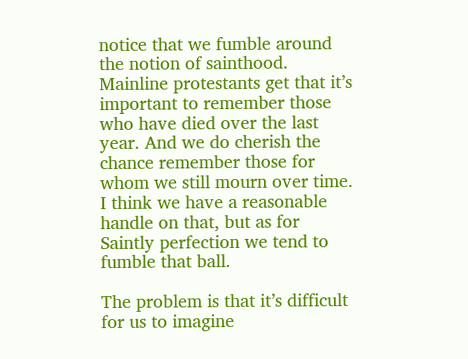notice that we fumble around the notion of sainthood.  Mainline protestants get that it’s important to remember those who have died over the last year. And we do cherish the chance remember those for whom we still mourn over time. I think we have a reasonable handle on that, but as for Saintly perfection we tend to fumble that ball.

The problem is that it’s difficult for us to imagine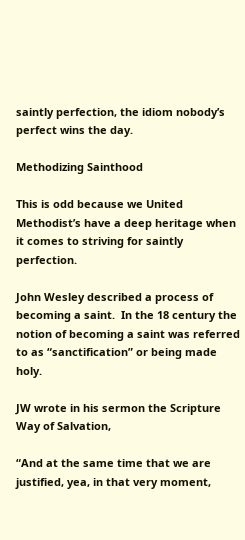saintly perfection, the idiom nobody’s perfect wins the day.

Methodizing Sainthood

This is odd because we United Methodist’s have a deep heritage when it comes to striving for saintly perfection.

John Wesley described a process of becoming a saint.  In the 18 century the notion of becoming a saint was referred to as “sanctification” or being made holy.

JW wrote in his sermon the Scripture Way of Salvation,

“And at the same time that we are justified, yea, in that very moment,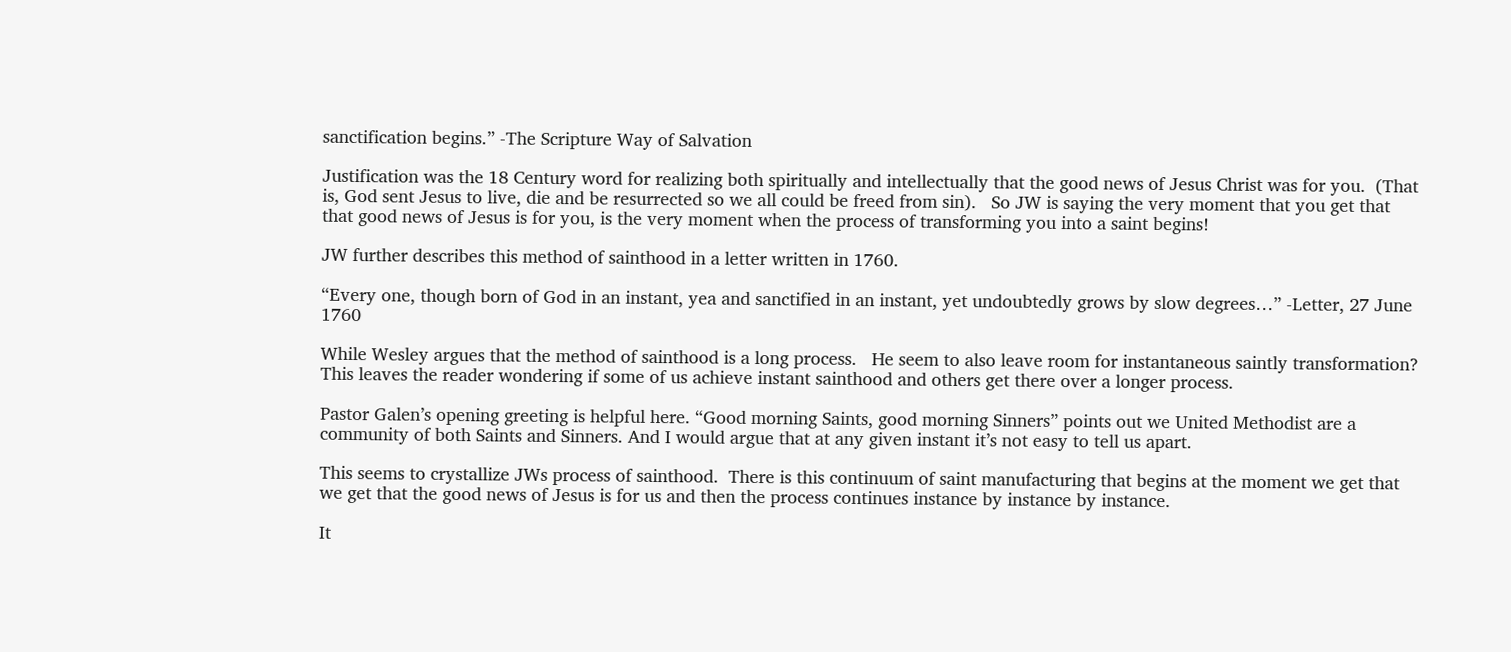sanctification begins.” -The Scripture Way of Salvation

Justification was the 18 Century word for realizing both spiritually and intellectually that the good news of Jesus Christ was for you.  (That is, God sent Jesus to live, die and be resurrected so we all could be freed from sin).   So JW is saying the very moment that you get that that good news of Jesus is for you, is the very moment when the process of transforming you into a saint begins!

JW further describes this method of sainthood in a letter written in 1760.

“Every one, though born of God in an instant, yea and sanctified in an instant, yet undoubtedly grows by slow degrees…” -Letter, 27 June 1760

While Wesley argues that the method of sainthood is a long process.   He seem to also leave room for instantaneous saintly transformation? This leaves the reader wondering if some of us achieve instant sainthood and others get there over a longer process.

Pastor Galen’s opening greeting is helpful here. “Good morning Saints, good morning Sinners” points out we United Methodist are a community of both Saints and Sinners. And I would argue that at any given instant it’s not easy to tell us apart.

This seems to crystallize JWs process of sainthood.  There is this continuum of saint manufacturing that begins at the moment we get that we get that the good news of Jesus is for us and then the process continues instance by instance by instance.

It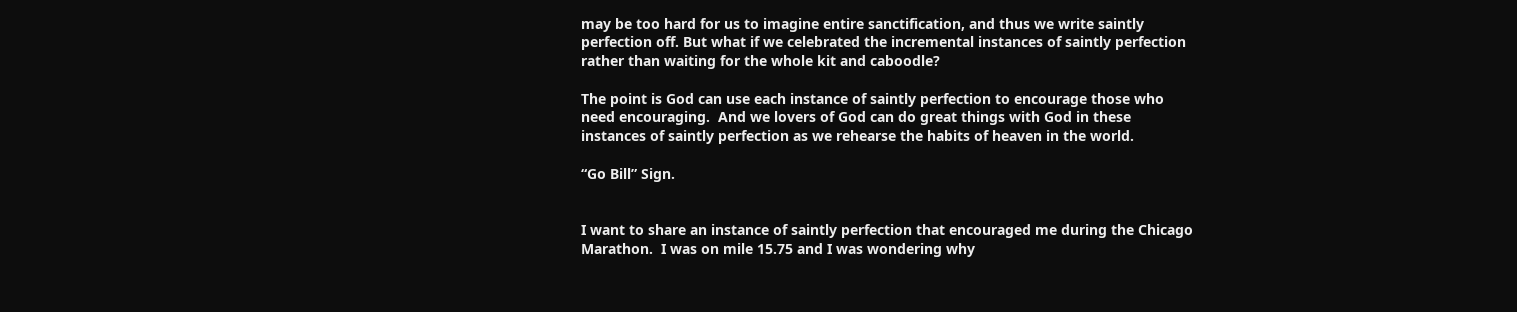may be too hard for us to imagine entire sanctification, and thus we write saintly perfection off. But what if we celebrated the incremental instances of saintly perfection rather than waiting for the whole kit and caboodle?

The point is God can use each instance of saintly perfection to encourage those who need encouraging.  And we lovers of God can do great things with God in these instances of saintly perfection as we rehearse the habits of heaven in the world.

“Go Bill” Sign.


I want to share an instance of saintly perfection that encouraged me during the Chicago Marathon.  I was on mile 15.75 and I was wondering why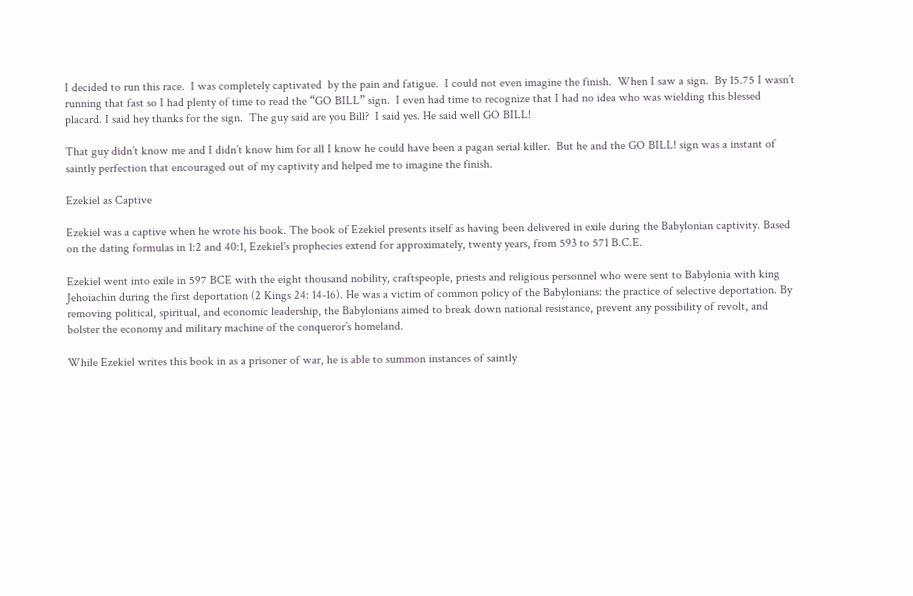I decided to run this race.  I was completely captivated  by the pain and fatigue.  I could not even imagine the finish.  When I saw a sign.  By 15.75 I wasn’t running that fast so I had plenty of time to read the “GO BILL” sign.  I even had time to recognize that I had no idea who was wielding this blessed placard. I said hey thanks for the sign.  The guy said are you Bill?  I said yes. He said well GO BILL!

That guy didn’t know me and I didn’t know him for all I know he could have been a pagan serial killer.  But he and the GO BILL! sign was a instant of saintly perfection that encouraged out of my captivity and helped me to imagine the finish.

Ezekiel as Captive

Ezekiel was a captive when he wrote his book. The book of Ezekiel presents itself as having been delivered in exile during the Babylonian captivity. Based on the dating formulas in 1:2 and 40:1, Ezekiel's prophecies extend for approximately, twenty years, from 593 to 571 B.C.E.

Ezekiel went into exile in 597 BCE with the eight thousand nobility, craftspeople, priests and religious personnel who were sent to Babylonia with king Jehoiachin during the first deportation (2 Kings 24: 14-16). He was a victim of common policy of the Babylonians: the practice of selective deportation. By removing political, spiritual, and economic leadership, the Babylonians aimed to break down national resistance, prevent any possibility of revolt, and bolster the economy and military machine of the conqueror’s homeland.

While Ezekiel writes this book in as a prisoner of war, he is able to summon instances of saintly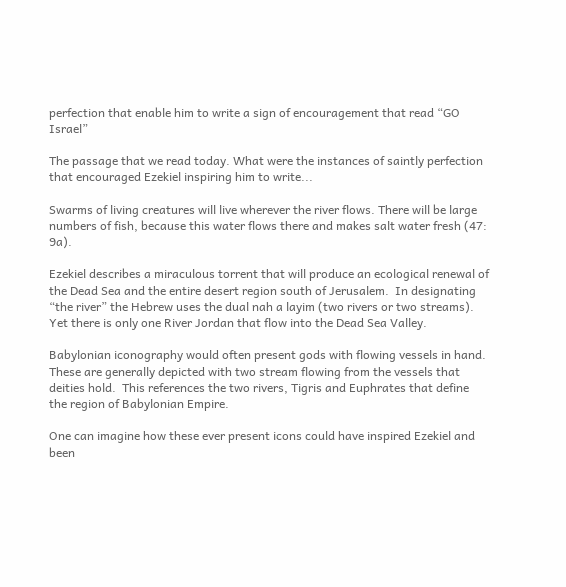perfection that enable him to write a sign of encouragement that read “GO Israel”

The passage that we read today. What were the instances of saintly perfection that encouraged Ezekiel inspiring him to write...

Swarms of living creatures will live wherever the river flows. There will be large numbers of fish, because this water flows there and makes salt water fresh (47: 9a).

Ezekiel describes a miraculous torrent that will produce an ecological renewal of the Dead Sea and the entire desert region south of Jerusalem.  In designating “the river” the Hebrew uses the dual nah a layim (two rivers or two streams).  Yet there is only one River Jordan that flow into the Dead Sea Valley.

Babylonian iconography would often present gods with flowing vessels in hand.  These are generally depicted with two stream flowing from the vessels that deities hold.  This references the two rivers, Tigris and Euphrates that define the region of Babylonian Empire.

One can imagine how these ever present icons could have inspired Ezekiel and been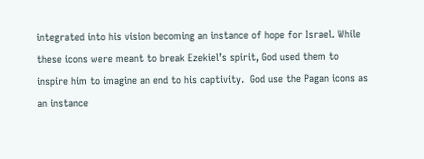integrated into his vision becoming an instance of hope for Israel. While these icons were meant to break Ezekiel’s spirit, God used them to inspire him to imagine an end to his captivity.  God use the Pagan icons as an instance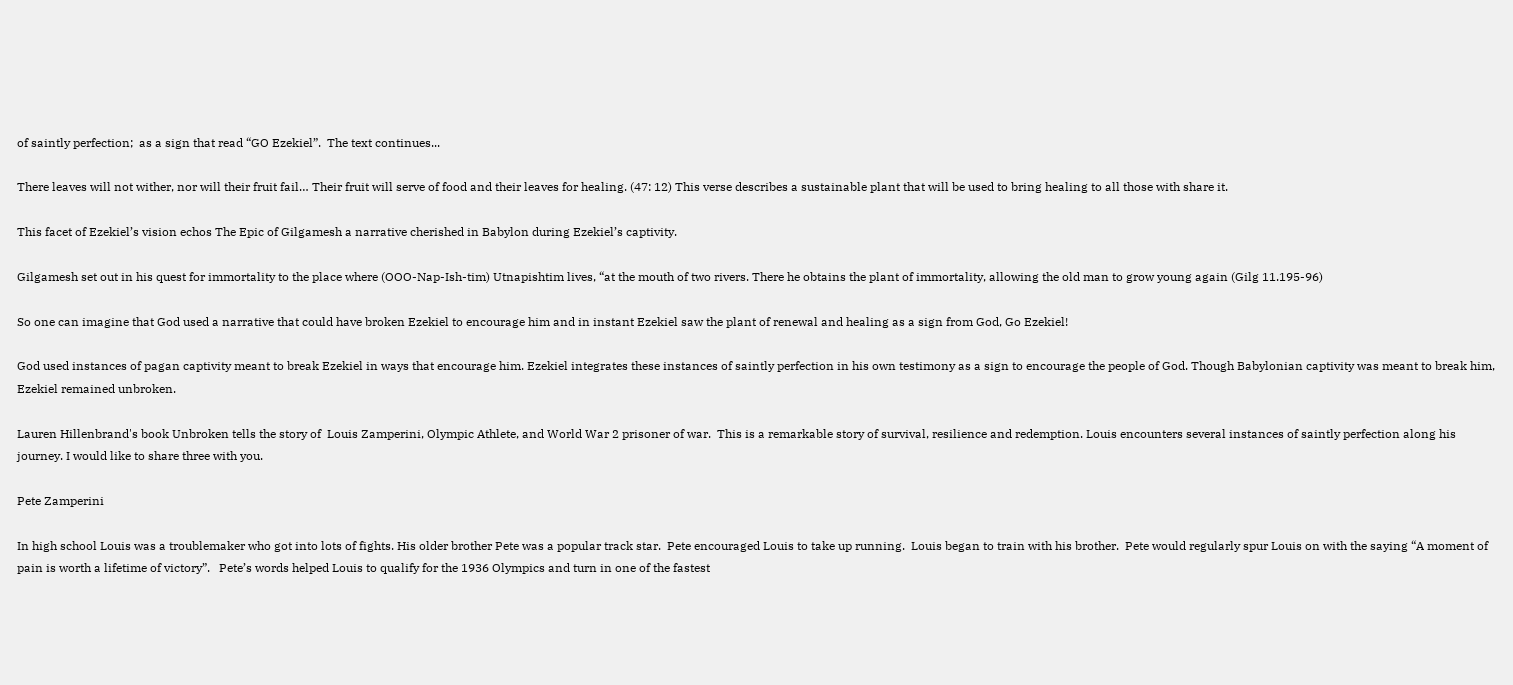of saintly perfection;  as a sign that read “GO Ezekiel”.  The text continues...

There leaves will not wither, nor will their fruit fail… Their fruit will serve of food and their leaves for healing. (47: 12) This verse describes a sustainable plant that will be used to bring healing to all those with share it.

This facet of Ezekiel’s vision echos The Epic of Gilgamesh a narrative cherished in Babylon during Ezekiel’s captivity.

Gilgamesh set out in his quest for immortality to the place where (OOO-Nap-Ish-tim) Utnapishtim lives, “at the mouth of two rivers. There he obtains the plant of immortality, allowing the old man to grow young again (Gilg 11.195-96)

So one can imagine that God used a narrative that could have broken Ezekiel to encourage him and in instant Ezekiel saw the plant of renewal and healing as a sign from God, Go Ezekiel!

God used instances of pagan captivity meant to break Ezekiel in ways that encourage him. Ezekiel integrates these instances of saintly perfection in his own testimony as a sign to encourage the people of God. Though Babylonian captivity was meant to break him,  Ezekiel remained unbroken.

Lauren Hillenbrand's book Unbroken tells the story of  Louis Zamperini, Olympic Athlete, and World War 2 prisoner of war.  This is a remarkable story of survival, resilience and redemption. Louis encounters several instances of saintly perfection along his journey. I would like to share three with you.

Pete Zamperini

In high school Louis was a troublemaker who got into lots of fights. His older brother Pete was a popular track star.  Pete encouraged Louis to take up running.  Louis began to train with his brother.  Pete would regularly spur Louis on with the saying “A moment of pain is worth a lifetime of victory”.   Pete’s words helped Louis to qualify for the 1936 Olympics and turn in one of the fastest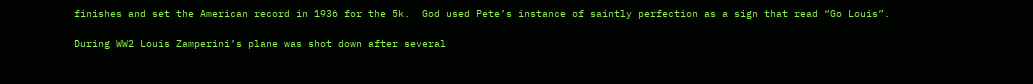finishes and set the American record in 1936 for the 5k.  God used Pete’s instance of saintly perfection as a sign that read “Go Louis”.

During WW2 Louis Zamperini’s plane was shot down after several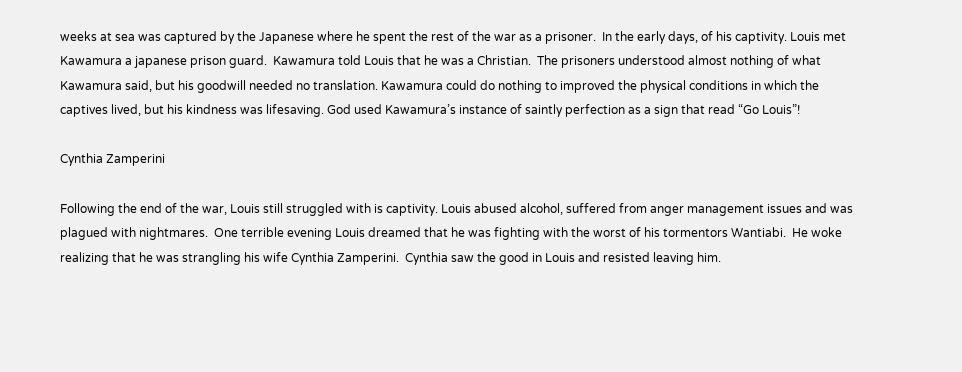weeks at sea was captured by the Japanese where he spent the rest of the war as a prisoner.  In the early days, of his captivity. Louis met Kawamura a japanese prison guard.  Kawamura told Louis that he was a Christian.  The prisoners understood almost nothing of what Kawamura said, but his goodwill needed no translation. Kawamura could do nothing to improved the physical conditions in which the captives lived, but his kindness was lifesaving. God used Kawamura’s instance of saintly perfection as a sign that read “Go Louis”!

Cynthia Zamperini

Following the end of the war, Louis still struggled with is captivity. Louis abused alcohol, suffered from anger management issues and was plagued with nightmares.  One terrible evening Louis dreamed that he was fighting with the worst of his tormentors Wantiabi.  He woke realizing that he was strangling his wife Cynthia Zamperini.  Cynthia saw the good in Louis and resisted leaving him.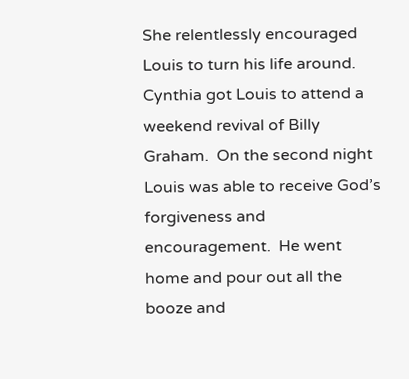She relentlessly encouraged Louis to turn his life around.  Cynthia got Louis to attend a weekend revival of Billy Graham.  On the second night Louis was able to receive God’s forgiveness and encouragement.  He went home and pour out all the booze and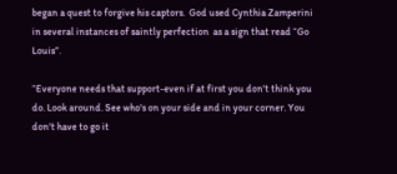began a quest to forgive his captors.  God used Cynthia Zamperini in several instances of saintly perfection  as a sign that read “Go Louis”.

“Everyone needs that support-even if at first you don't think you do. Look around. See who's on your side and in your corner. You don't have to go it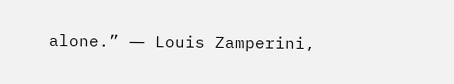alone.” ― Louis Zamperini,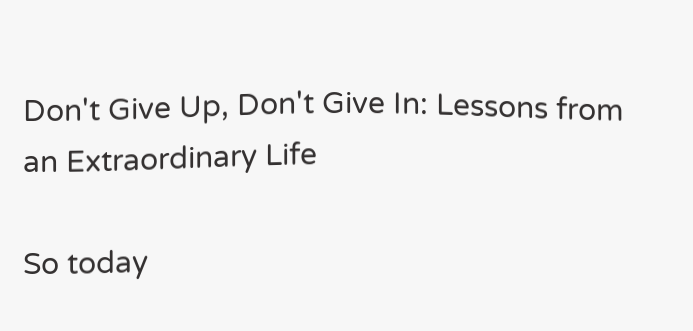Don't Give Up, Don't Give In: Lessons from an Extraordinary Life

So today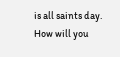is all saints day.  How will you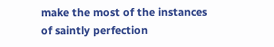make the most of the instances of saintly perfection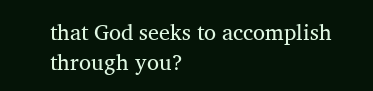that God seeks to accomplish through you?